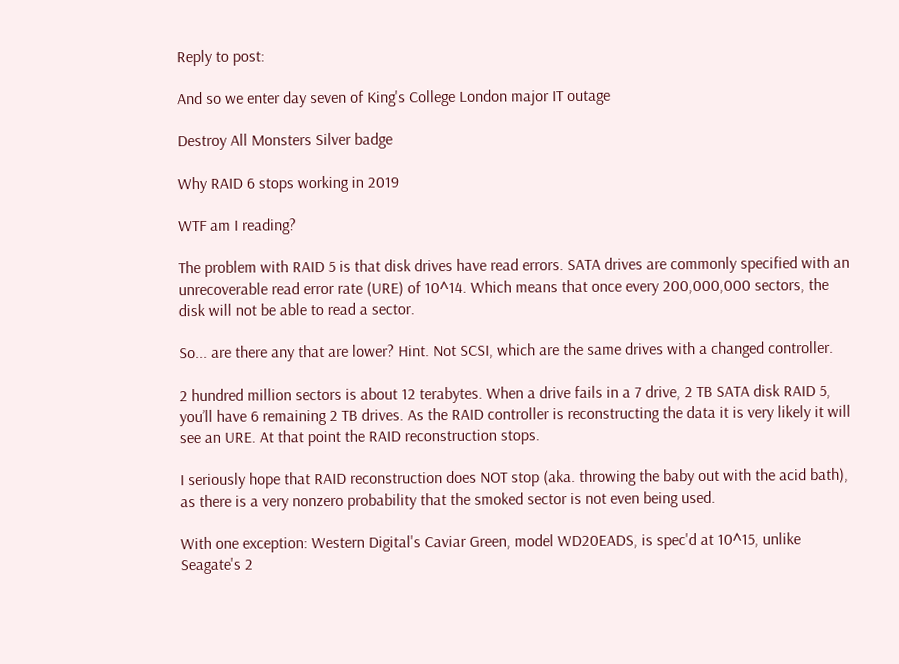Reply to post:

And so we enter day seven of King's College London major IT outage

Destroy All Monsters Silver badge

Why RAID 6 stops working in 2019

WTF am I reading?

The problem with RAID 5 is that disk drives have read errors. SATA drives are commonly specified with an unrecoverable read error rate (URE) of 10^14. Which means that once every 200,000,000 sectors, the disk will not be able to read a sector.

So... are there any that are lower? Hint. Not SCSI, which are the same drives with a changed controller.

2 hundred million sectors is about 12 terabytes. When a drive fails in a 7 drive, 2 TB SATA disk RAID 5, you’ll have 6 remaining 2 TB drives. As the RAID controller is reconstructing the data it is very likely it will see an URE. At that point the RAID reconstruction stops.

I seriously hope that RAID reconstruction does NOT stop (aka. throwing the baby out with the acid bath), as there is a very nonzero probability that the smoked sector is not even being used.

With one exception: Western Digital's Caviar Green, model WD20EADS, is spec'd at 10^15, unlike Seagate's 2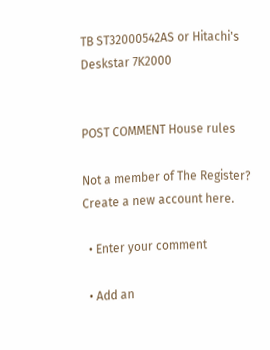TB ST32000542AS or Hitachi's Deskstar 7K2000


POST COMMENT House rules

Not a member of The Register? Create a new account here.

  • Enter your comment

  • Add an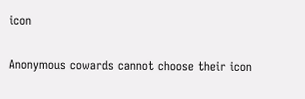icon

Anonymous cowards cannot choose their icon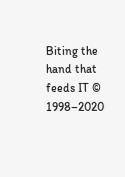Biting the hand that feeds IT © 1998–2020